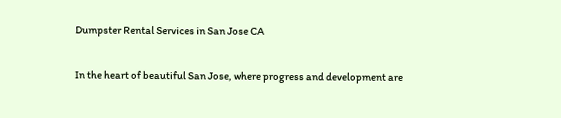Dumpster Rental Services in San Jose CA

In the heart of beautiful San Jose, where progress and development are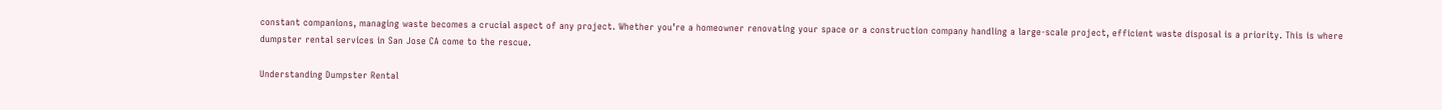constant companions, managing waste becomes a crucial aspect of any project. Whether you’re a homeowner renovating your space or a construction company handling a large-scale project, efficient waste disposal is a priority. This is where dumpster rental services in San Jose CA come to the rescue.

Understanding Dumpster Rental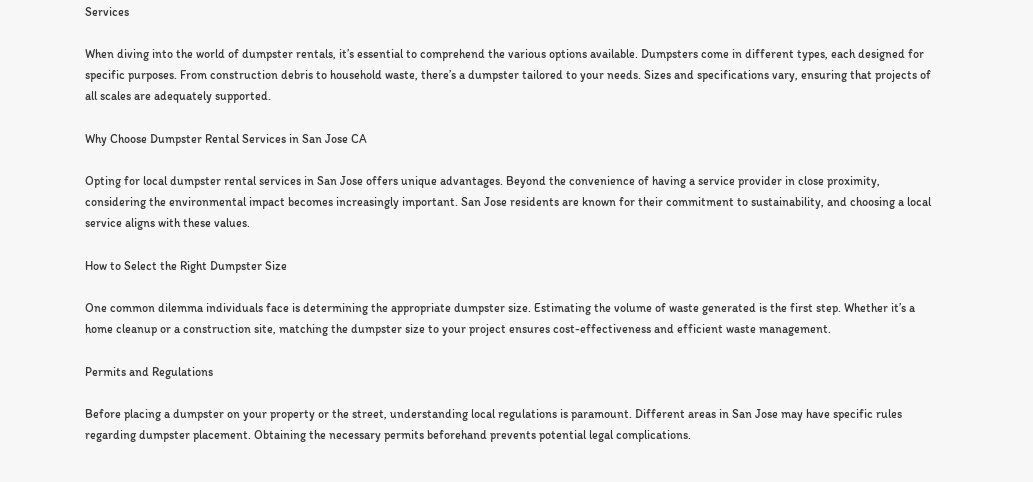Services

When diving into the world of dumpster rentals, it’s essential to comprehend the various options available. Dumpsters come in different types, each designed for specific purposes. From construction debris to household waste, there’s a dumpster tailored to your needs. Sizes and specifications vary, ensuring that projects of all scales are adequately supported.

Why Choose Dumpster Rental Services in San Jose CA

Opting for local dumpster rental services in San Jose offers unique advantages. Beyond the convenience of having a service provider in close proximity, considering the environmental impact becomes increasingly important. San Jose residents are known for their commitment to sustainability, and choosing a local service aligns with these values.

How to Select the Right Dumpster Size

One common dilemma individuals face is determining the appropriate dumpster size. Estimating the volume of waste generated is the first step. Whether it’s a home cleanup or a construction site, matching the dumpster size to your project ensures cost-effectiveness and efficient waste management.

Permits and Regulations

Before placing a dumpster on your property or the street, understanding local regulations is paramount. Different areas in San Jose may have specific rules regarding dumpster placement. Obtaining the necessary permits beforehand prevents potential legal complications.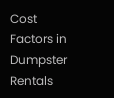Cost Factors in Dumpster Rentals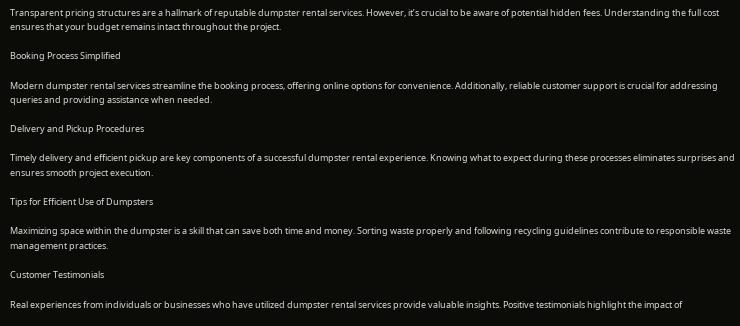Transparent pricing structures are a hallmark of reputable dumpster rental services. However, it’s crucial to be aware of potential hidden fees. Understanding the full cost ensures that your budget remains intact throughout the project.

Booking Process Simplified

Modern dumpster rental services streamline the booking process, offering online options for convenience. Additionally, reliable customer support is crucial for addressing queries and providing assistance when needed.

Delivery and Pickup Procedures

Timely delivery and efficient pickup are key components of a successful dumpster rental experience. Knowing what to expect during these processes eliminates surprises and ensures smooth project execution.

Tips for Efficient Use of Dumpsters

Maximizing space within the dumpster is a skill that can save both time and money. Sorting waste properly and following recycling guidelines contribute to responsible waste management practices.

Customer Testimonials

Real experiences from individuals or businesses who have utilized dumpster rental services provide valuable insights. Positive testimonials highlight the impact of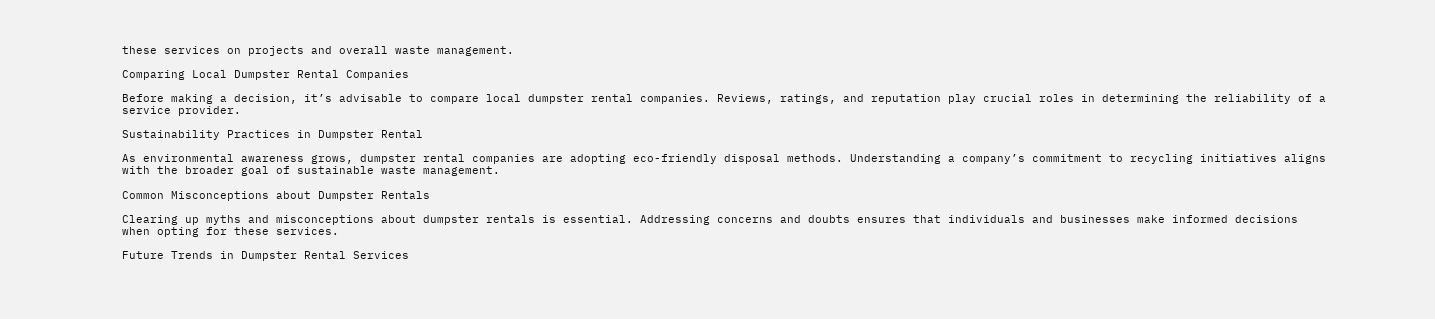these services on projects and overall waste management.

Comparing Local Dumpster Rental Companies

Before making a decision, it’s advisable to compare local dumpster rental companies. Reviews, ratings, and reputation play crucial roles in determining the reliability of a service provider.

Sustainability Practices in Dumpster Rental

As environmental awareness grows, dumpster rental companies are adopting eco-friendly disposal methods. Understanding a company’s commitment to recycling initiatives aligns with the broader goal of sustainable waste management.

Common Misconceptions about Dumpster Rentals

Clearing up myths and misconceptions about dumpster rentals is essential. Addressing concerns and doubts ensures that individuals and businesses make informed decisions when opting for these services.

Future Trends in Dumpster Rental Services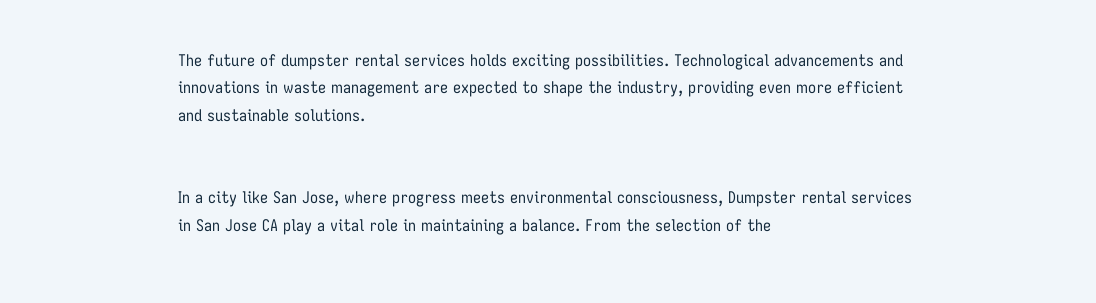The future of dumpster rental services holds exciting possibilities. Technological advancements and innovations in waste management are expected to shape the industry, providing even more efficient and sustainable solutions.


In a city like San Jose, where progress meets environmental consciousness, Dumpster rental services in San Jose CA play a vital role in maintaining a balance. From the selection of the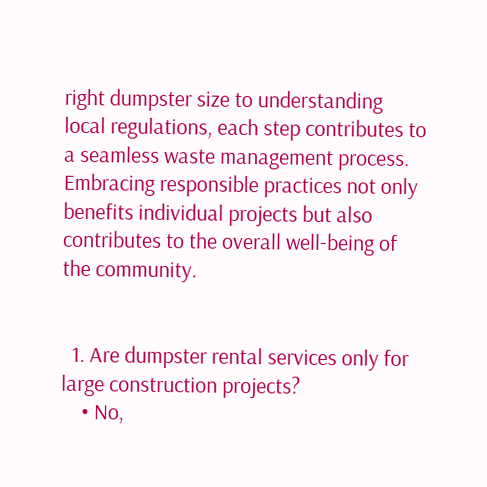right dumpster size to understanding local regulations, each step contributes to a seamless waste management process. Embracing responsible practices not only benefits individual projects but also contributes to the overall well-being of the community.


  1. Are dumpster rental services only for large construction projects?
    • No,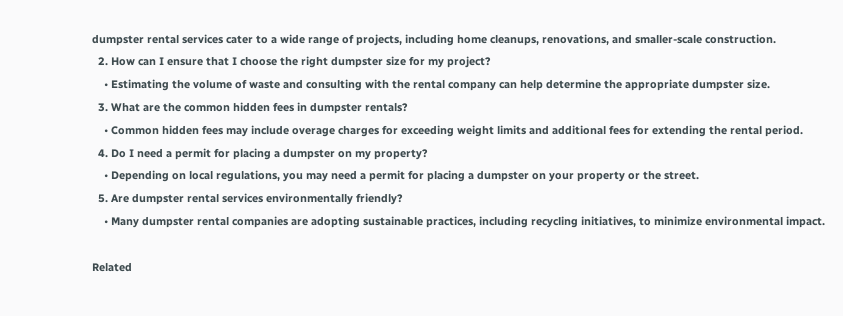dumpster rental services cater to a wide range of projects, including home cleanups, renovations, and smaller-scale construction.
  2. How can I ensure that I choose the right dumpster size for my project?
    • Estimating the volume of waste and consulting with the rental company can help determine the appropriate dumpster size.
  3. What are the common hidden fees in dumpster rentals?
    • Common hidden fees may include overage charges for exceeding weight limits and additional fees for extending the rental period.
  4. Do I need a permit for placing a dumpster on my property?
    • Depending on local regulations, you may need a permit for placing a dumpster on your property or the street.
  5. Are dumpster rental services environmentally friendly?
    • Many dumpster rental companies are adopting sustainable practices, including recycling initiatives, to minimize environmental impact.

Related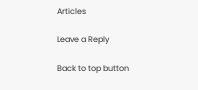Articles

Leave a Reply

Back to top button